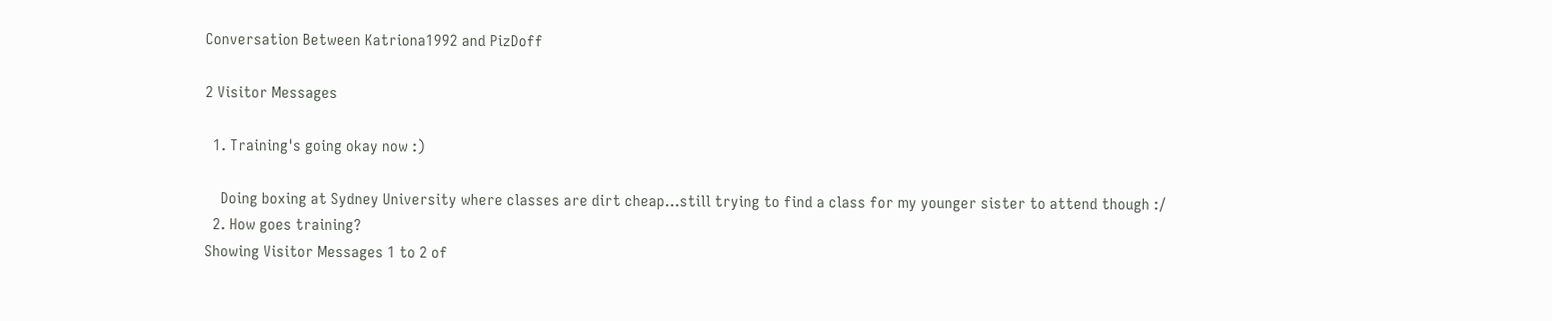Conversation Between Katriona1992 and PizDoff

2 Visitor Messages

  1. Training's going okay now :)

    Doing boxing at Sydney University where classes are dirt cheap...still trying to find a class for my younger sister to attend though :/
  2. How goes training?
Showing Visitor Messages 1 to 2 of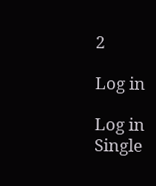2

Log in

Log in
Single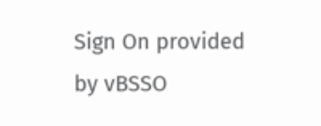Sign On provided by vBSSO